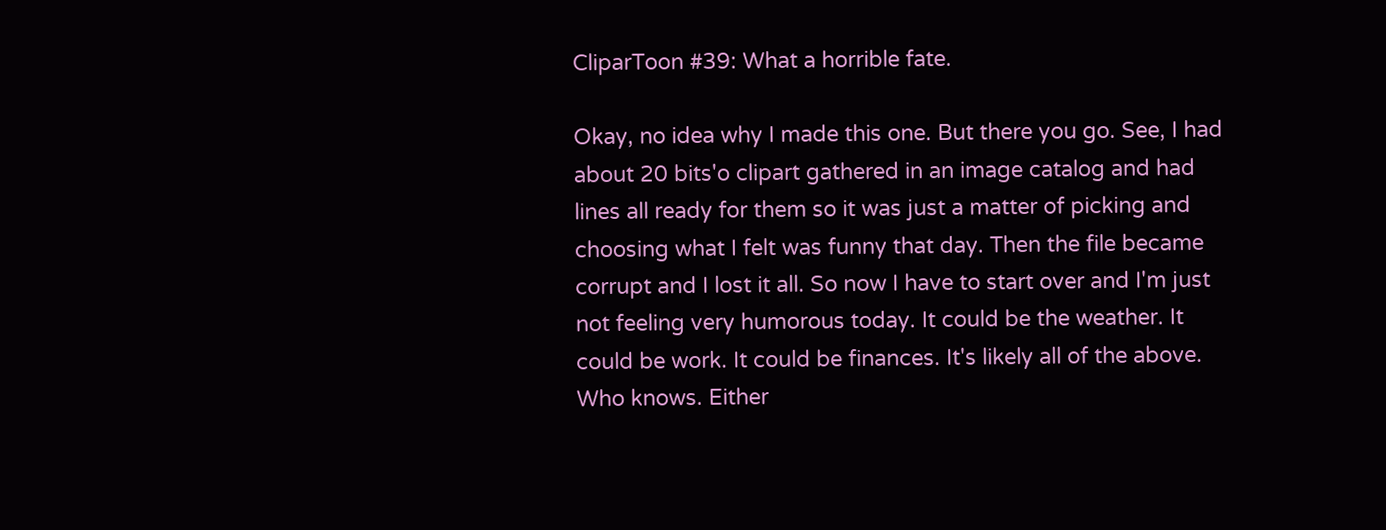CliparToon #39: What a horrible fate.

Okay, no idea why I made this one. But there you go. See, I had about 20 bits'o clipart gathered in an image catalog and had lines all ready for them so it was just a matter of picking and choosing what I felt was funny that day. Then the file became corrupt and I lost it all. So now I have to start over and I'm just not feeling very humorous today. It could be the weather. It could be work. It could be finances. It's likely all of the above. Who knows. Either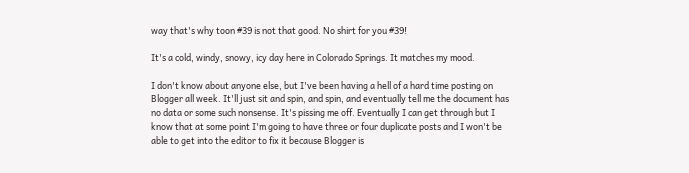way that's why toon #39 is not that good. No shirt for you #39!

It's a cold, windy, snowy, icy day here in Colorado Springs. It matches my mood.

I don't know about anyone else, but I've been having a hell of a hard time posting on Blogger all week. It'll just sit and spin, and spin, and eventually tell me the document has no data or some such nonsense. It's pissing me off. Eventually I can get through but I know that at some point I'm going to have three or four duplicate posts and I won't be able to get into the editor to fix it because Blogger is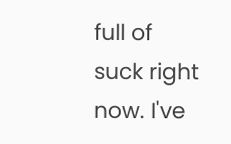full of suck right now. I've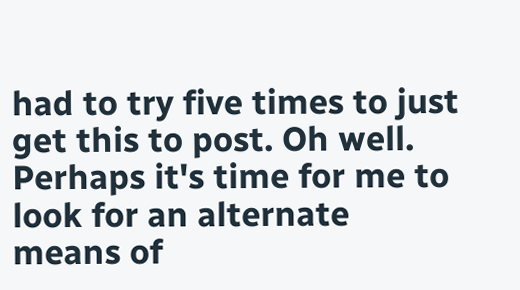had to try five times to just get this to post. Oh well. Perhaps it's time for me to look for an alternate means of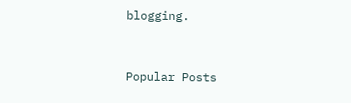blogging.


Popular Posts